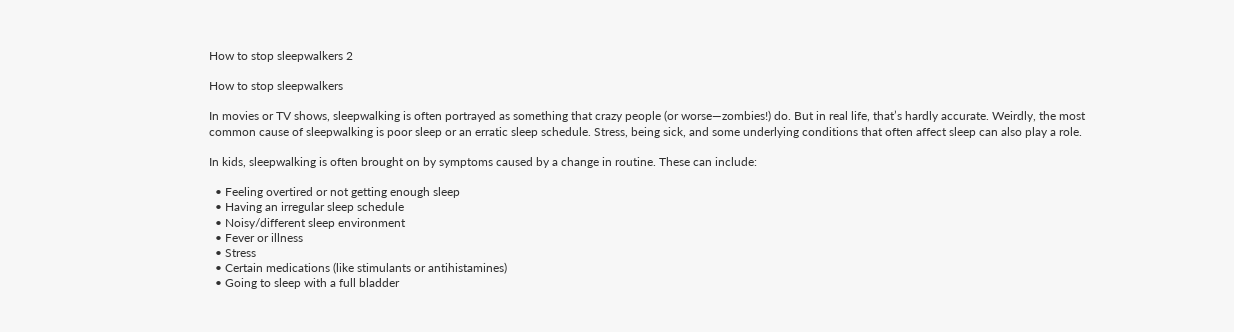How to stop sleepwalkers 2

How to stop sleepwalkers

In movies or TV shows, sleepwalking is often portrayed as something that crazy people (or worse—zombies!) do. But in real life, that’s hardly accurate. Weirdly, the most common cause of sleepwalking is poor sleep or an erratic sleep schedule. Stress, being sick, and some underlying conditions that often affect sleep can also play a role.

In kids, sleepwalking is often brought on by symptoms caused by a change in routine. These can include:

  • Feeling overtired or not getting enough sleep
  • Having an irregular sleep schedule
  • Noisy/different sleep environment
  • Fever or illness
  • Stress
  • Certain medications (like stimulants or antihistamines)
  • Going to sleep with a full bladder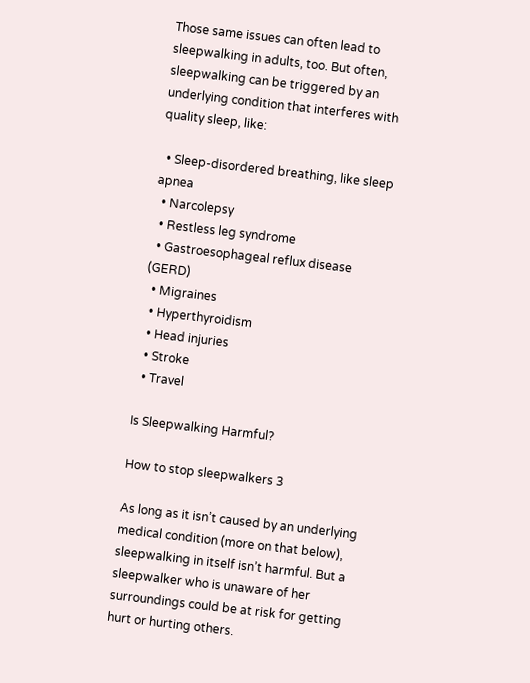Those same issues can often lead to sleepwalking in adults, too. But often, sleepwalking can be triggered by an underlying condition that interferes with quality sleep, like:

  • Sleep-disordered breathing, like sleep apnea
  • Narcolepsy
  • Restless leg syndrome
  • Gastroesophageal reflux disease (GERD)
  • Migraines
  • Hyperthyroidism
  • Head injuries
  • Stroke
  • Travel

Is Sleepwalking Harmful?

How to stop sleepwalkers 3

As long as it isn’t caused by an underlying medical condition (more on that below), sleepwalking in itself isn’t harmful. But a sleepwalker who is unaware of her surroundings could be at risk for getting hurt or hurting others.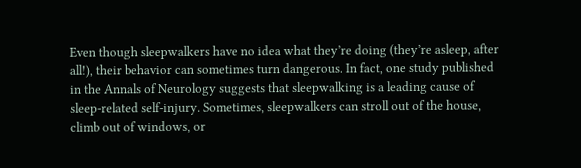Even though sleepwalkers have no idea what they’re doing (they’re asleep, after all!), their behavior can sometimes turn dangerous. In fact, one study published in the Annals of Neurology suggests that sleepwalking is a leading cause of sleep-related self-injury. Sometimes, sleepwalkers can stroll out of the house, climb out of windows, or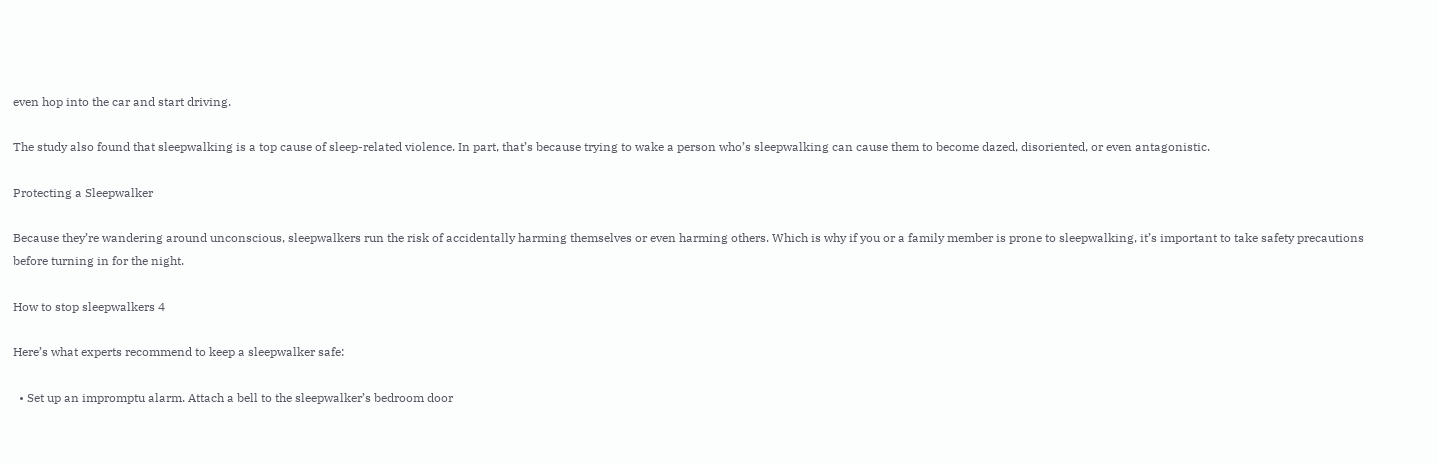even hop into the car and start driving.

The study also found that sleepwalking is a top cause of sleep-related violence. In part, that’s because trying to wake a person who’s sleepwalking can cause them to become dazed, disoriented, or even antagonistic.

Protecting a Sleepwalker

Because they’re wandering around unconscious, sleepwalkers run the risk of accidentally harming themselves or even harming others. Which is why if you or a family member is prone to sleepwalking, it’s important to take safety precautions before turning in for the night.

How to stop sleepwalkers 4

Here’s what experts recommend to keep a sleepwalker safe:

  • Set up an impromptu alarm. Attach a bell to the sleepwalker’s bedroom door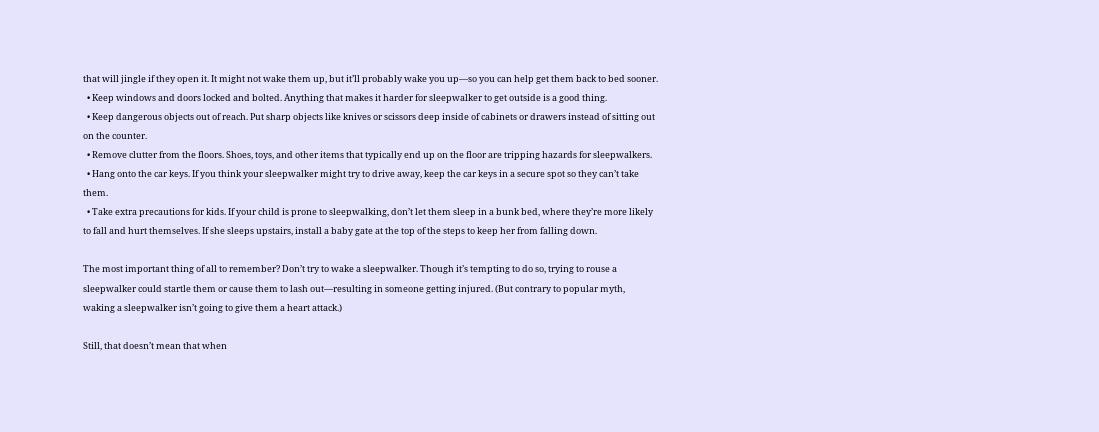that will jingle if they open it. It might not wake them up, but it’ll probably wake you up—so you can help get them back to bed sooner.
  • Keep windows and doors locked and bolted. Anything that makes it harder for sleepwalker to get outside is a good thing.
  • Keep dangerous objects out of reach. Put sharp objects like knives or scissors deep inside of cabinets or drawers instead of sitting out on the counter.
  • Remove clutter from the floors. Shoes, toys, and other items that typically end up on the floor are tripping hazards for sleepwalkers.
  • Hang onto the car keys. If you think your sleepwalker might try to drive away, keep the car keys in a secure spot so they can’t take them.
  • Take extra precautions for kids. If your child is prone to sleepwalking, don’t let them sleep in a bunk bed, where they’re more likely to fall and hurt themselves. If she sleeps upstairs, install a baby gate at the top of the steps to keep her from falling down.

The most important thing of all to remember? Don’t try to wake a sleepwalker. Though it’s tempting to do so, trying to rouse a sleepwalker could startle them or cause them to lash out—resulting in someone getting injured. (But contrary to popular myth, waking a sleepwalker isn’t going to give them a heart attack.)

Still, that doesn’t mean that when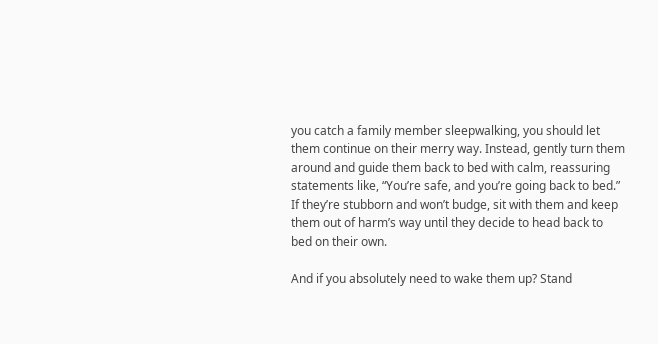you catch a family member sleepwalking, you should let them continue on their merry way. Instead, gently turn them around and guide them back to bed with calm, reassuring statements like, “You’re safe, and you’re going back to bed.” If they’re stubborn and won’t budge, sit with them and keep them out of harm’s way until they decide to head back to bed on their own.

And if you absolutely need to wake them up? Stand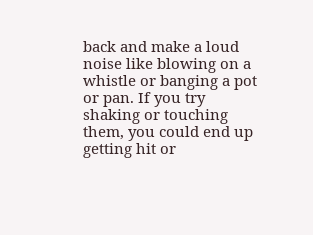back and make a loud noise like blowing on a whistle or banging a pot or pan. If you try shaking or touching them, you could end up getting hit or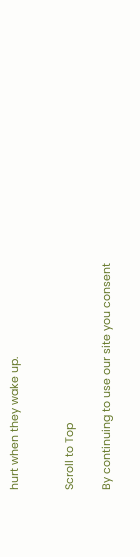hurt when they wake up.


Scroll to Top

By continuing to use our site you consent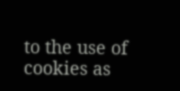to the use of cookies as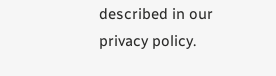described in our privacy policy.